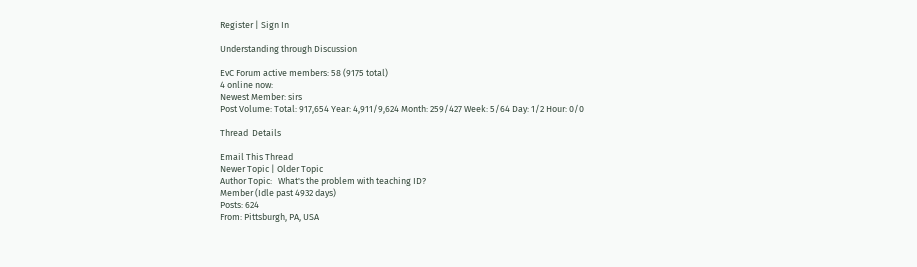Register | Sign In

Understanding through Discussion

EvC Forum active members: 58 (9175 total)
4 online now:
Newest Member: sirs
Post Volume: Total: 917,654 Year: 4,911/9,624 Month: 259/427 Week: 5/64 Day: 1/2 Hour: 0/0

Thread  Details

Email This Thread
Newer Topic | Older Topic
Author Topic:   What's the problem with teaching ID?
Member (Idle past 4932 days)
Posts: 624
From: Pittsburgh, PA, USA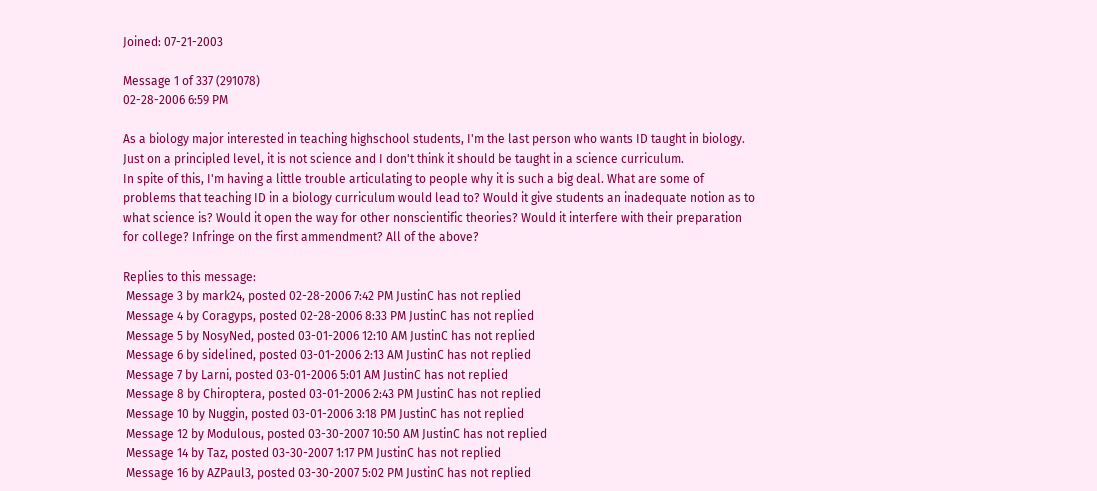Joined: 07-21-2003

Message 1 of 337 (291078)
02-28-2006 6:59 PM

As a biology major interested in teaching highschool students, I'm the last person who wants ID taught in biology. Just on a principled level, it is not science and I don't think it should be taught in a science curriculum.
In spite of this, I'm having a little trouble articulating to people why it is such a big deal. What are some of problems that teaching ID in a biology curriculum would lead to? Would it give students an inadequate notion as to what science is? Would it open the way for other nonscientific theories? Would it interfere with their preparation for college? Infringe on the first ammendment? All of the above?

Replies to this message:
 Message 3 by mark24, posted 02-28-2006 7:42 PM JustinC has not replied
 Message 4 by Coragyps, posted 02-28-2006 8:33 PM JustinC has not replied
 Message 5 by NosyNed, posted 03-01-2006 12:10 AM JustinC has not replied
 Message 6 by sidelined, posted 03-01-2006 2:13 AM JustinC has not replied
 Message 7 by Larni, posted 03-01-2006 5:01 AM JustinC has not replied
 Message 8 by Chiroptera, posted 03-01-2006 2:43 PM JustinC has not replied
 Message 10 by Nuggin, posted 03-01-2006 3:18 PM JustinC has not replied
 Message 12 by Modulous, posted 03-30-2007 10:50 AM JustinC has not replied
 Message 14 by Taz, posted 03-30-2007 1:17 PM JustinC has not replied
 Message 16 by AZPaul3, posted 03-30-2007 5:02 PM JustinC has not replied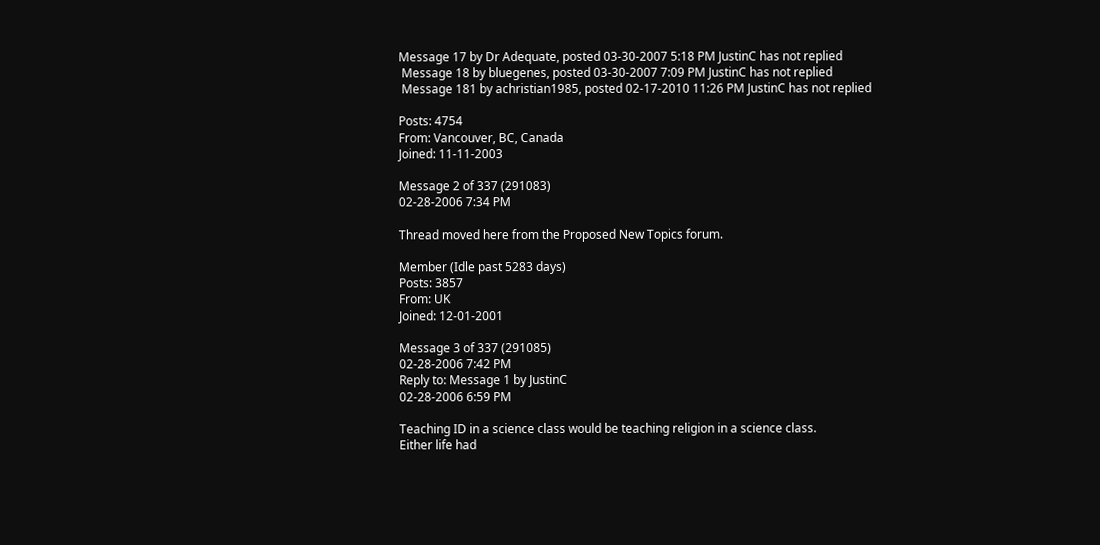Message 17 by Dr Adequate, posted 03-30-2007 5:18 PM JustinC has not replied
 Message 18 by bluegenes, posted 03-30-2007 7:09 PM JustinC has not replied
 Message 181 by achristian1985, posted 02-17-2010 11:26 PM JustinC has not replied

Posts: 4754
From: Vancouver, BC, Canada
Joined: 11-11-2003

Message 2 of 337 (291083)
02-28-2006 7:34 PM

Thread moved here from the Proposed New Topics forum.

Member (Idle past 5283 days)
Posts: 3857
From: UK
Joined: 12-01-2001

Message 3 of 337 (291085)
02-28-2006 7:42 PM
Reply to: Message 1 by JustinC
02-28-2006 6:59 PM

Teaching ID in a science class would be teaching religion in a science class.
Either life had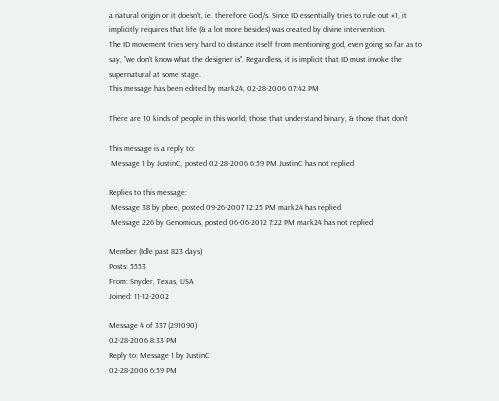a natural origin or it doesn't, ie. therefore God/s. Since ID essentially tries to rule out #1, it implicitly requires that life (& a lot more besides) was created by divine intervention.
The ID movement tries very hard to distance itself from mentioning god, even going so far as to say, "we don't know what the designer is". Regardless, it is implicit that ID must invoke the supernatural at some stage.
This message has been edited by mark24, 02-28-2006 07:42 PM

There are 10 kinds of people in this world; those that understand binary, & those that don't

This message is a reply to:
 Message 1 by JustinC, posted 02-28-2006 6:59 PM JustinC has not replied

Replies to this message:
 Message 38 by pbee, posted 09-26-2007 12:25 PM mark24 has replied
 Message 226 by Genomicus, posted 06-06-2012 7:22 PM mark24 has not replied

Member (Idle past 823 days)
Posts: 5553
From: Snyder, Texas, USA
Joined: 11-12-2002

Message 4 of 337 (291090)
02-28-2006 8:33 PM
Reply to: Message 1 by JustinC
02-28-2006 6:59 PM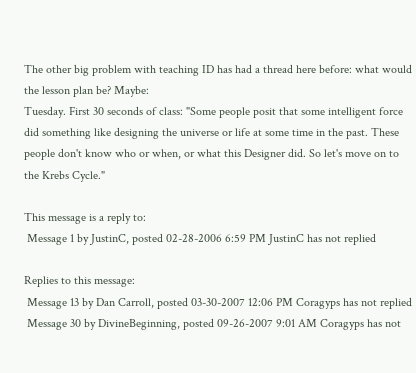The other big problem with teaching ID has had a thread here before: what would the lesson plan be? Maybe:
Tuesday. First 30 seconds of class: "Some people posit that some intelligent force did something like designing the universe or life at some time in the past. These people don't know who or when, or what this Designer did. So let's move on to the Krebs Cycle."

This message is a reply to:
 Message 1 by JustinC, posted 02-28-2006 6:59 PM JustinC has not replied

Replies to this message:
 Message 13 by Dan Carroll, posted 03-30-2007 12:06 PM Coragyps has not replied
 Message 30 by DivineBeginning, posted 09-26-2007 9:01 AM Coragyps has not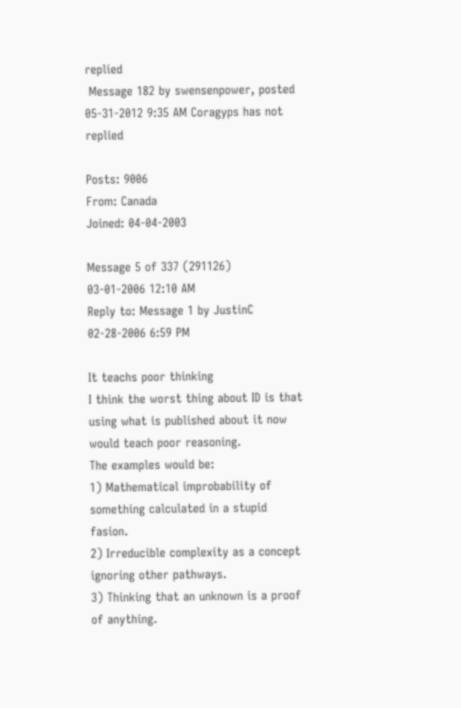replied
 Message 182 by swensenpower, posted 05-31-2012 9:35 AM Coragyps has not replied

Posts: 9006
From: Canada
Joined: 04-04-2003

Message 5 of 337 (291126)
03-01-2006 12:10 AM
Reply to: Message 1 by JustinC
02-28-2006 6:59 PM

It teachs poor thinking
I think the worst thing about ID is that using what is published about it now would teach poor reasoning.
The examples would be:
1) Mathematical improbability of something calculated in a stupid fasion.
2) Irreducible complexity as a concept ignoring other pathways.
3) Thinking that an unknown is a proof of anything.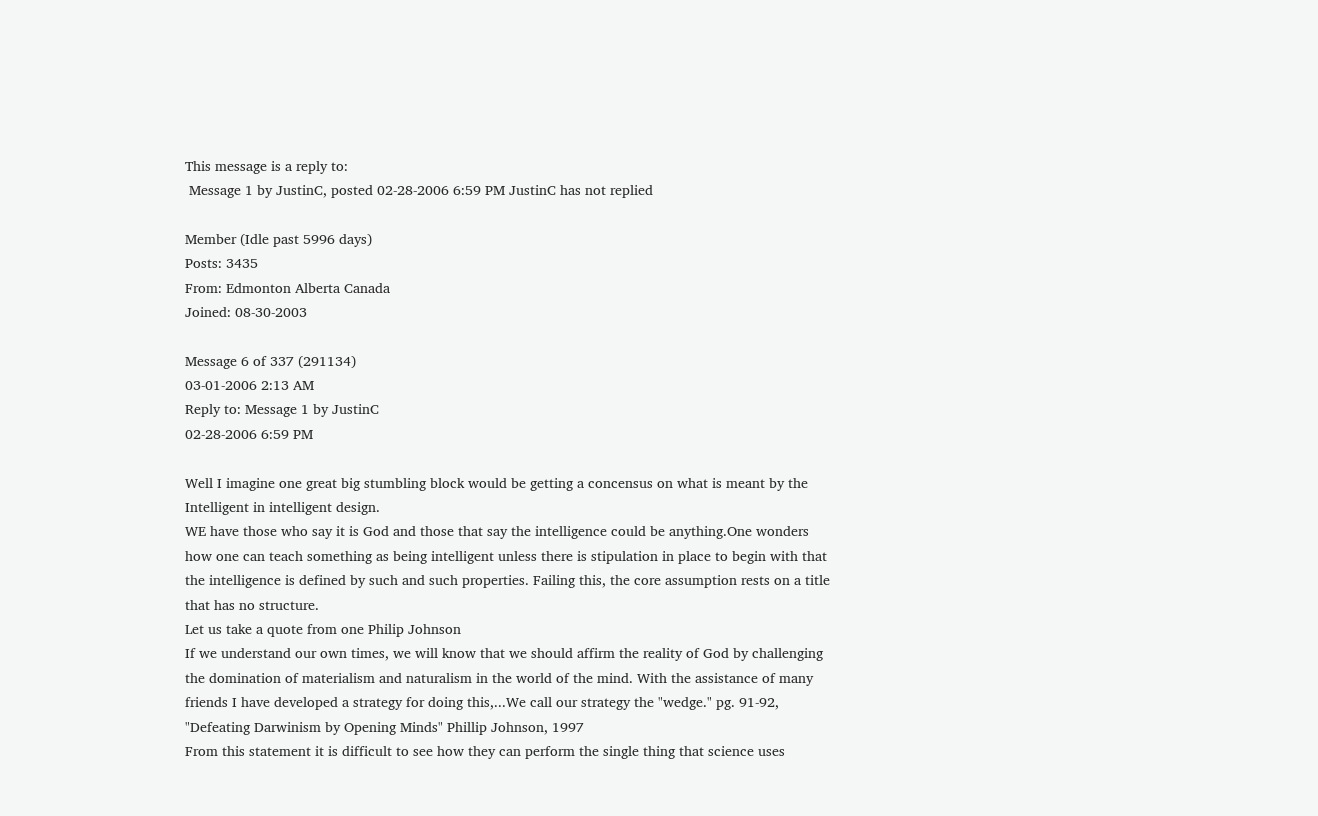This message is a reply to:
 Message 1 by JustinC, posted 02-28-2006 6:59 PM JustinC has not replied

Member (Idle past 5996 days)
Posts: 3435
From: Edmonton Alberta Canada
Joined: 08-30-2003

Message 6 of 337 (291134)
03-01-2006 2:13 AM
Reply to: Message 1 by JustinC
02-28-2006 6:59 PM

Well I imagine one great big stumbling block would be getting a concensus on what is meant by the Intelligent in intelligent design.
WE have those who say it is God and those that say the intelligence could be anything.One wonders how one can teach something as being intelligent unless there is stipulation in place to begin with that the intelligence is defined by such and such properties. Failing this, the core assumption rests on a title that has no structure.
Let us take a quote from one Philip Johnson
If we understand our own times, we will know that we should affirm the reality of God by challenging the domination of materialism and naturalism in the world of the mind. With the assistance of many friends I have developed a strategy for doing this,...We call our strategy the "wedge." pg. 91-92, "Defeating Darwinism by Opening Minds" Phillip Johnson, 1997
From this statement it is difficult to see how they can perform the single thing that science uses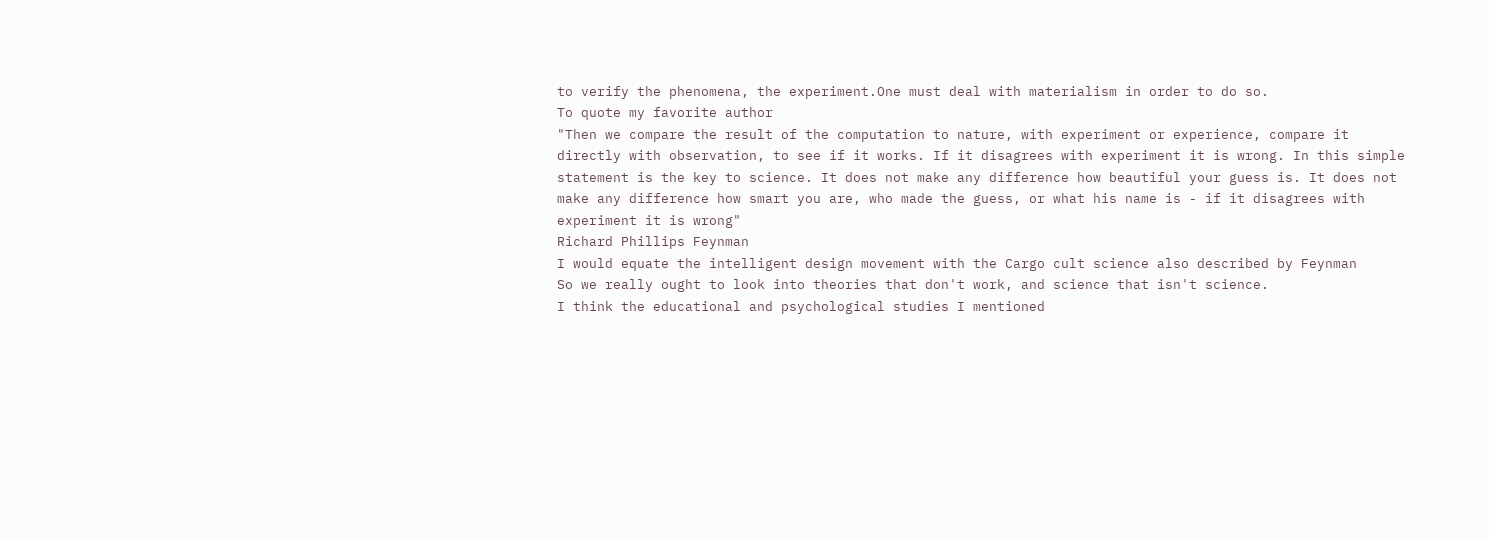to verify the phenomena, the experiment.One must deal with materialism in order to do so.
To quote my favorite author
"Then we compare the result of the computation to nature, with experiment or experience, compare it directly with observation, to see if it works. If it disagrees with experiment it is wrong. In this simple statement is the key to science. It does not make any difference how beautiful your guess is. It does not make any difference how smart you are, who made the guess, or what his name is - if it disagrees with experiment it is wrong"
Richard Phillips Feynman
I would equate the intelligent design movement with the Cargo cult science also described by Feynman
So we really ought to look into theories that don't work, and science that isn't science.
I think the educational and psychological studies I mentioned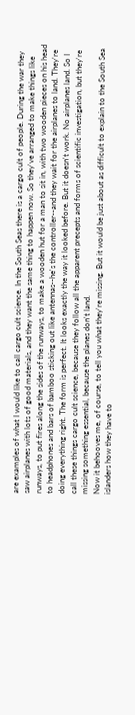are examples of what I would like to call cargo cult science. In the South Seas there is a cargo cult of people. During the war they saw airplanes with lots of good materials, and they want the same thing to happen now. So they've arranged to make things like runways, to put fires along the sides of the runways, to make a wooden hut for a man to sit in, with two wooden pieces on his head to headphones and bars of bamboo sticking out like antennas--he's the controller--and they wait for the airplanes to land. They're doing everything right. The form is perfect. It looks exactly the way it looked before. But it doesn't work. No airplanes land. So I call these things cargo cult science, because they follow all the apparent precepts and forms of scientific investigation, but they're missing something essential, because the planes don't land.
Now it behooves me, of course, to tell you what they're missing. But it would be just about as difficult to explain to the South Sea islanders how they have to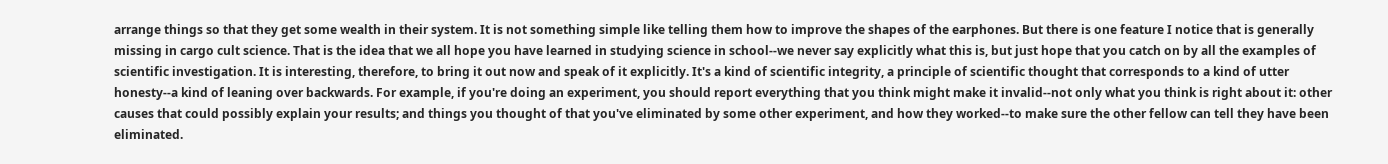arrange things so that they get some wealth in their system. It is not something simple like telling them how to improve the shapes of the earphones. But there is one feature I notice that is generally missing in cargo cult science. That is the idea that we all hope you have learned in studying science in school--we never say explicitly what this is, but just hope that you catch on by all the examples of scientific investigation. It is interesting, therefore, to bring it out now and speak of it explicitly. It's a kind of scientific integrity, a principle of scientific thought that corresponds to a kind of utter honesty--a kind of leaning over backwards. For example, if you're doing an experiment, you should report everything that you think might make it invalid--not only what you think is right about it: other causes that could possibly explain your results; and things you thought of that you've eliminated by some other experiment, and how they worked--to make sure the other fellow can tell they have been eliminated.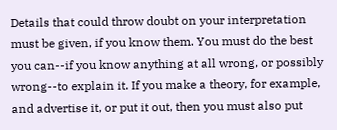Details that could throw doubt on your interpretation must be given, if you know them. You must do the best you can--if you know anything at all wrong, or possibly wrong--to explain it. If you make a theory, for example, and advertise it, or put it out, then you must also put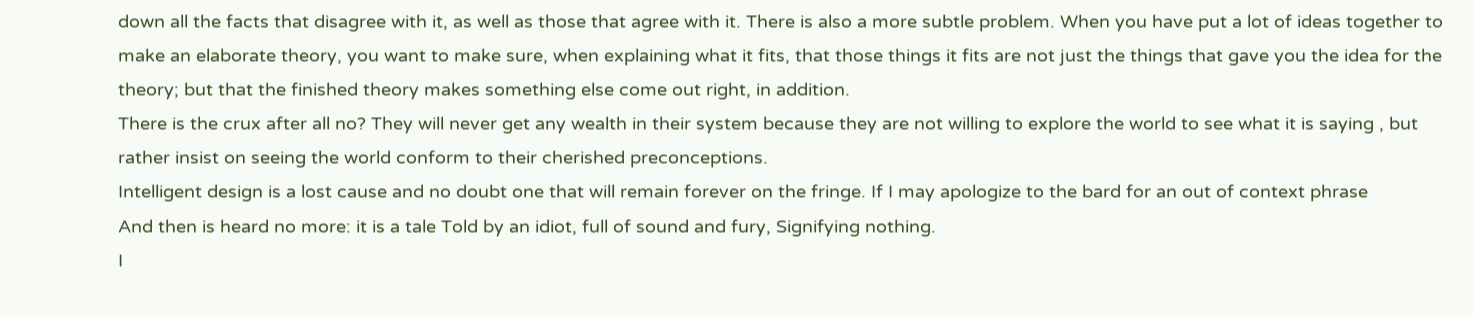down all the facts that disagree with it, as well as those that agree with it. There is also a more subtle problem. When you have put a lot of ideas together to make an elaborate theory, you want to make sure, when explaining what it fits, that those things it fits are not just the things that gave you the idea for the theory; but that the finished theory makes something else come out right, in addition.
There is the crux after all no? They will never get any wealth in their system because they are not willing to explore the world to see what it is saying , but rather insist on seeing the world conform to their cherished preconceptions.
Intelligent design is a lost cause and no doubt one that will remain forever on the fringe. If I may apologize to the bard for an out of context phrase
And then is heard no more: it is a tale Told by an idiot, full of sound and fury, Signifying nothing.
I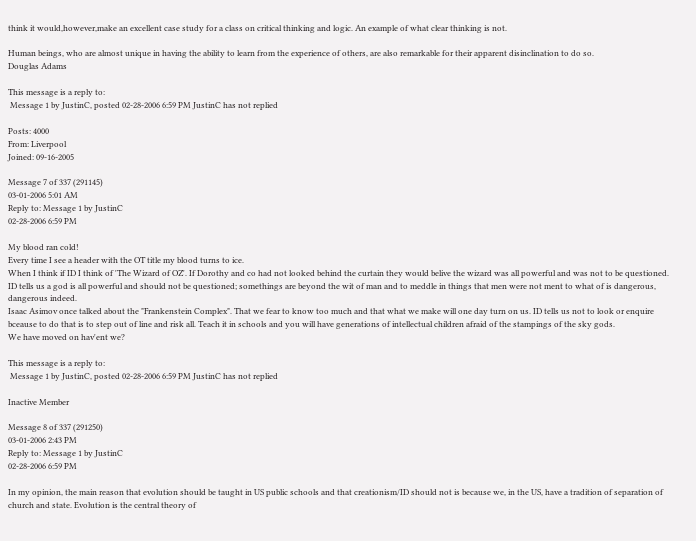think it would,however,make an excellent case study for a class on critical thinking and logic. An example of what clear thinking is not.

Human beings, who are almost unique in having the ability to learn from the experience of others, are also remarkable for their apparent disinclination to do so.
Douglas Adams

This message is a reply to:
 Message 1 by JustinC, posted 02-28-2006 6:59 PM JustinC has not replied

Posts: 4000
From: Liverpool
Joined: 09-16-2005

Message 7 of 337 (291145)
03-01-2006 5:01 AM
Reply to: Message 1 by JustinC
02-28-2006 6:59 PM

My blood ran cold!
Every time I see a header with the OT title my blood turns to ice.
When I think if ID I think of 'The Wizard of OZ'. If Dorothy and co had not looked behind the curtain they would belive the wizard was all powerful and was not to be questioned.
ID tells us a god is all powerful and should not be questioned; somethings are beyond the wit of man and to meddle in things that men were not ment to what of is dangerous, dangerous indeed.
Isaac Asimov once talked about the "Frankenstein Complex". That we fear to know too much and that what we make will one day turn on us. ID tells us not to look or enquire bceause to do that is to step out of line and risk all. Teach it in schools and you will have generations of intellectual children afraid of the stampings of the sky gods.
We have moved on hav'ent we?

This message is a reply to:
 Message 1 by JustinC, posted 02-28-2006 6:59 PM JustinC has not replied

Inactive Member

Message 8 of 337 (291250)
03-01-2006 2:43 PM
Reply to: Message 1 by JustinC
02-28-2006 6:59 PM

In my opinion, the main reason that evolution should be taught in US public schools and that creationism/ID should not is because we, in the US, have a tradition of separation of church and state. Evolution is the central theory of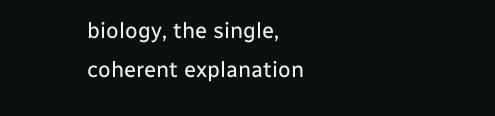biology, the single, coherent explanation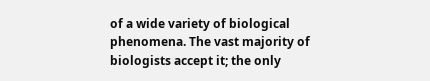of a wide variety of biological phenomena. The vast majority of biologists accept it; the only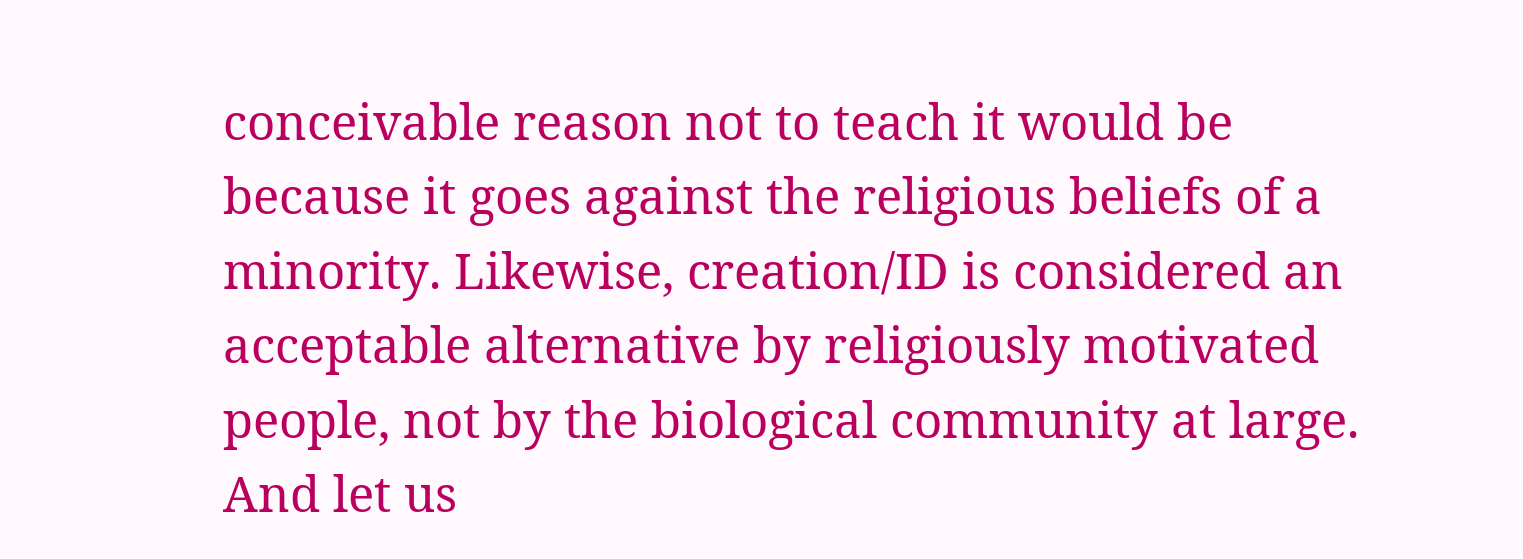conceivable reason not to teach it would be because it goes against the religious beliefs of a minority. Likewise, creation/ID is considered an acceptable alternative by religiously motivated people, not by the biological community at large.
And let us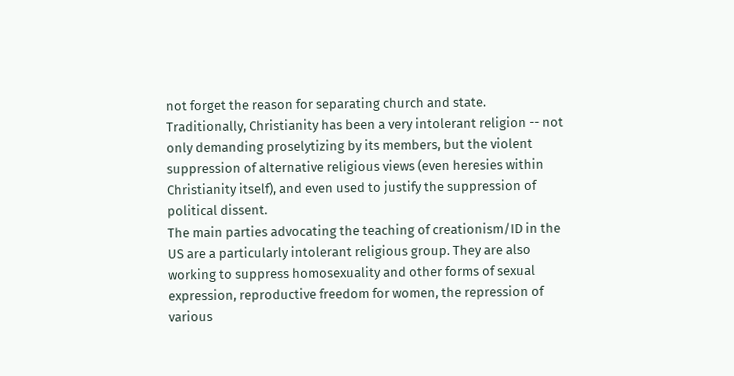not forget the reason for separating church and state. Traditionally, Christianity has been a very intolerant religion -- not only demanding proselytizing by its members, but the violent suppression of alternative religious views (even heresies within Christianity itself), and even used to justify the suppression of political dissent.
The main parties advocating the teaching of creationism/ID in the US are a particularly intolerant religious group. They are also working to suppress homosexuality and other forms of sexual expression, reproductive freedom for women, the repression of various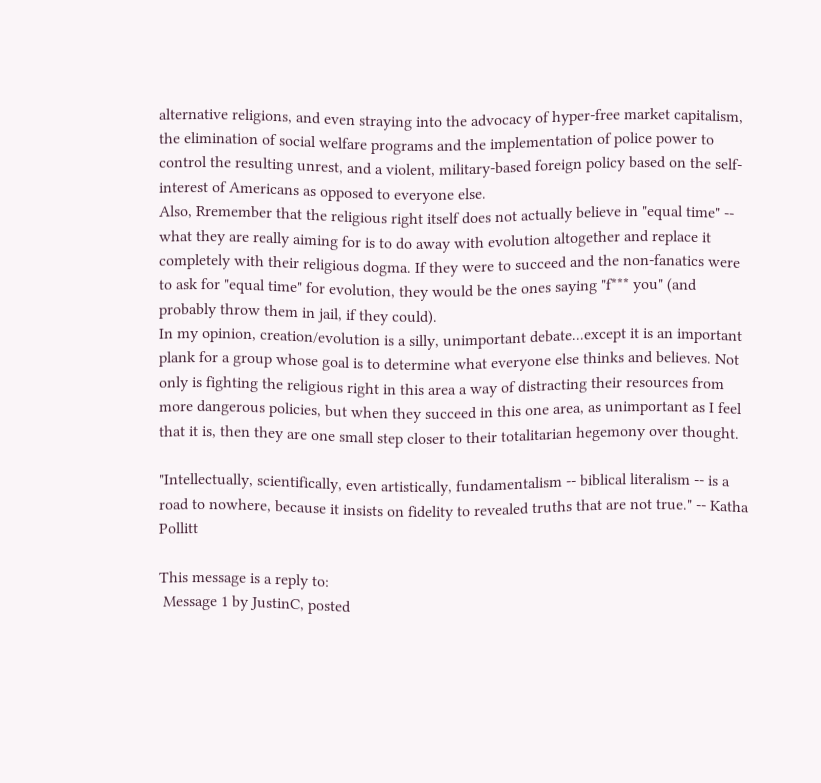alternative religions, and even straying into the advocacy of hyper-free market capitalism, the elimination of social welfare programs and the implementation of police power to control the resulting unrest, and a violent, military-based foreign policy based on the self-interest of Americans as opposed to everyone else.
Also, Rremember that the religious right itself does not actually believe in "equal time" -- what they are really aiming for is to do away with evolution altogether and replace it completely with their religious dogma. If they were to succeed and the non-fanatics were to ask for "equal time" for evolution, they would be the ones saying "f*** you" (and probably throw them in jail, if they could).
In my opinion, creation/evolution is a silly, unimportant debate...except it is an important plank for a group whose goal is to determine what everyone else thinks and believes. Not only is fighting the religious right in this area a way of distracting their resources from more dangerous policies, but when they succeed in this one area, as unimportant as I feel that it is, then they are one small step closer to their totalitarian hegemony over thought.

"Intellectually, scientifically, even artistically, fundamentalism -- biblical literalism -- is a road to nowhere, because it insists on fidelity to revealed truths that are not true." -- Katha Pollitt

This message is a reply to:
 Message 1 by JustinC, posted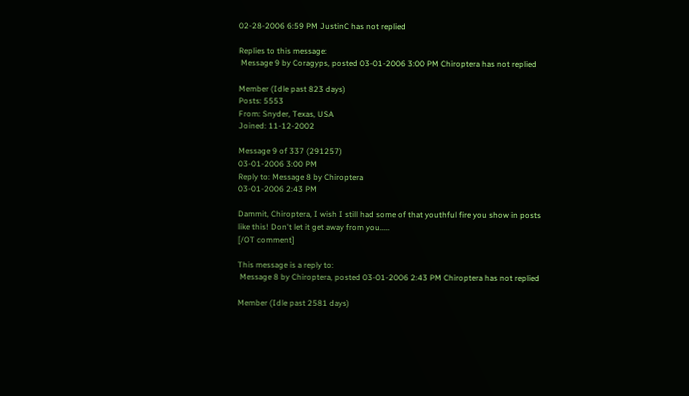02-28-2006 6:59 PM JustinC has not replied

Replies to this message:
 Message 9 by Coragyps, posted 03-01-2006 3:00 PM Chiroptera has not replied

Member (Idle past 823 days)
Posts: 5553
From: Snyder, Texas, USA
Joined: 11-12-2002

Message 9 of 337 (291257)
03-01-2006 3:00 PM
Reply to: Message 8 by Chiroptera
03-01-2006 2:43 PM

Dammit, Chiroptera, I wish I still had some of that youthful fire you show in posts like this! Don't let it get away from you.....
[/OT comment]

This message is a reply to:
 Message 8 by Chiroptera, posted 03-01-2006 2:43 PM Chiroptera has not replied

Member (Idle past 2581 days)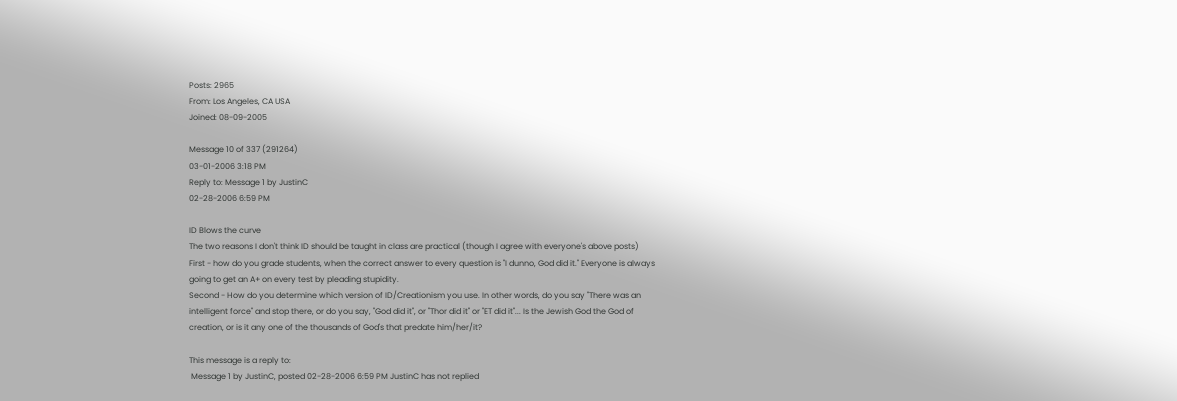Posts: 2965
From: Los Angeles, CA USA
Joined: 08-09-2005

Message 10 of 337 (291264)
03-01-2006 3:18 PM
Reply to: Message 1 by JustinC
02-28-2006 6:59 PM

ID Blows the curve
The two reasons I don't think ID should be taught in class are practical (though I agree with everyone's above posts)
First - how do you grade students, when the correct answer to every question is "I dunno, God did it." Everyone is always going to get an A+ on every test by pleading stupidity.
Second - How do you determine which version of ID/Creationism you use. In other words, do you say "There was an intelligent force" and stop there, or do you say, "God did it", or "Thor did it" or "ET did it"... Is the Jewish God the God of creation, or is it any one of the thousands of God's that predate him/her/it?

This message is a reply to:
 Message 1 by JustinC, posted 02-28-2006 6:59 PM JustinC has not replied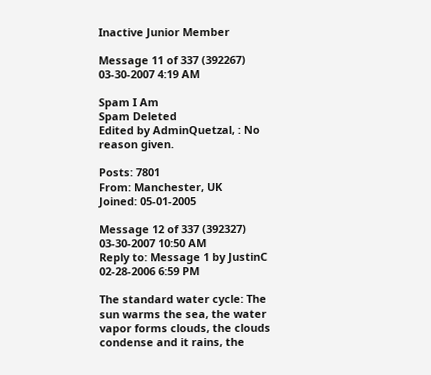Inactive Junior Member

Message 11 of 337 (392267)
03-30-2007 4:19 AM

Spam I Am
Spam Deleted
Edited by AdminQuetzal, : No reason given.

Posts: 7801
From: Manchester, UK
Joined: 05-01-2005

Message 12 of 337 (392327)
03-30-2007 10:50 AM
Reply to: Message 1 by JustinC
02-28-2006 6:59 PM

The standard water cycle: The sun warms the sea, the water vapor forms clouds, the clouds condense and it rains, the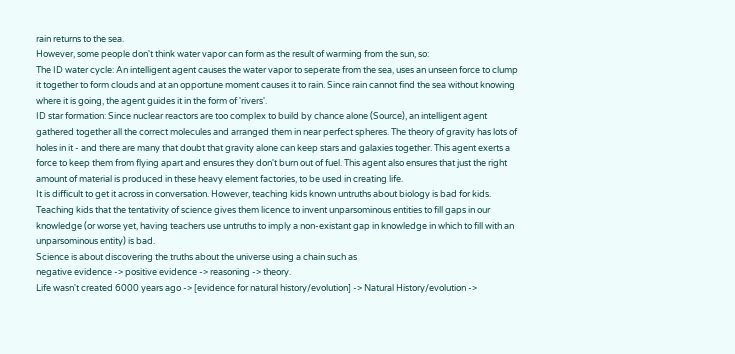rain returns to the sea.
However, some people don't think water vapor can form as the result of warming from the sun, so:
The ID water cycle: An intelligent agent causes the water vapor to seperate from the sea, uses an unseen force to clump it together to form clouds and at an opportune moment causes it to rain. Since rain cannot find the sea without knowing where it is going, the agent guides it in the form of 'rivers'.
ID star formation: Since nuclear reactors are too complex to build by chance alone (Source), an intelligent agent gathered together all the correct molecules and arranged them in near perfect spheres. The theory of gravity has lots of holes in it - and there are many that doubt that gravity alone can keep stars and galaxies together. This agent exerts a force to keep them from flying apart and ensures they don't burn out of fuel. This agent also ensures that just the right amount of material is produced in these heavy element factories, to be used in creating life.
It is difficult to get it across in conversation. However, teaching kids known untruths about biology is bad for kids. Teaching kids that the tentativity of science gives them licence to invent unparsominous entities to fill gaps in our knowledge (or worse yet, having teachers use untruths to imply a non-existant gap in knowledge in which to fill with an unparsominous entity) is bad.
Science is about discovering the truths about the universe using a chain such as
negative evidence -> positive evidence -> reasoning -> theory.
Life wasn't created 6000 years ago -> [evidence for natural history/evolution] -> Natural History/evolution ->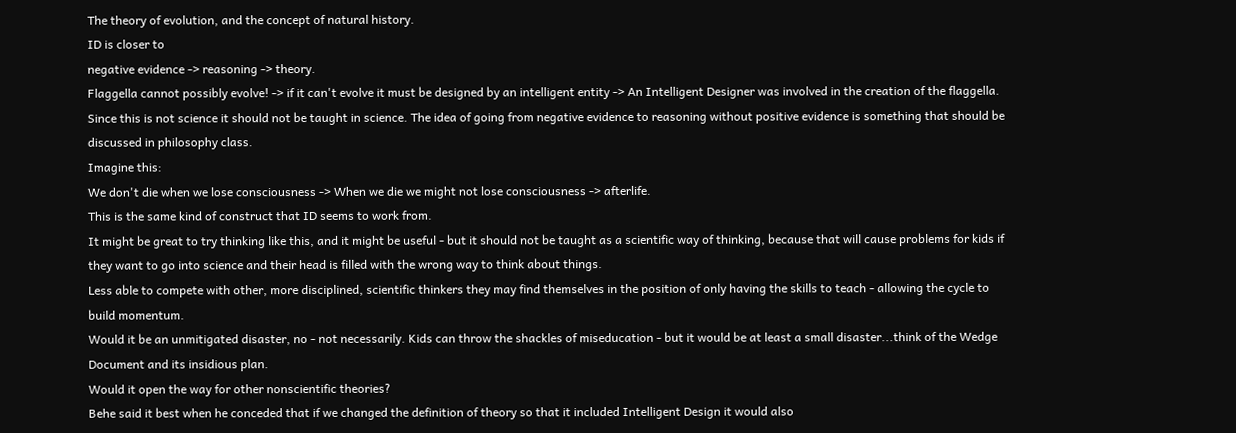The theory of evolution, and the concept of natural history.
ID is closer to
negative evidence -> reasoning -> theory.
Flaggella cannot possibly evolve! -> if it can't evolve it must be designed by an intelligent entity -> An Intelligent Designer was involved in the creation of the flaggella.
Since this is not science it should not be taught in science. The idea of going from negative evidence to reasoning without positive evidence is something that should be discussed in philosophy class.
Imagine this:
We don't die when we lose consciousness -> When we die we might not lose consciousness -> afterlife.
This is the same kind of construct that ID seems to work from.
It might be great to try thinking like this, and it might be useful - but it should not be taught as a scientific way of thinking, because that will cause problems for kids if they want to go into science and their head is filled with the wrong way to think about things.
Less able to compete with other, more disciplined, scientific thinkers they may find themselves in the position of only having the skills to teach - allowing the cycle to build momentum.
Would it be an unmitigated disaster, no - not necessarily. Kids can throw the shackles of miseducation - but it would be at least a small disaster...think of the Wedge Document and its insidious plan.
Would it open the way for other nonscientific theories?
Behe said it best when he conceded that if we changed the definition of theory so that it included Intelligent Design it would also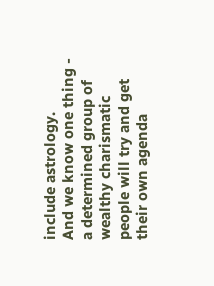include astrology.
And we know one thing - a determined group of wealthy charismatic people will try and get their own agenda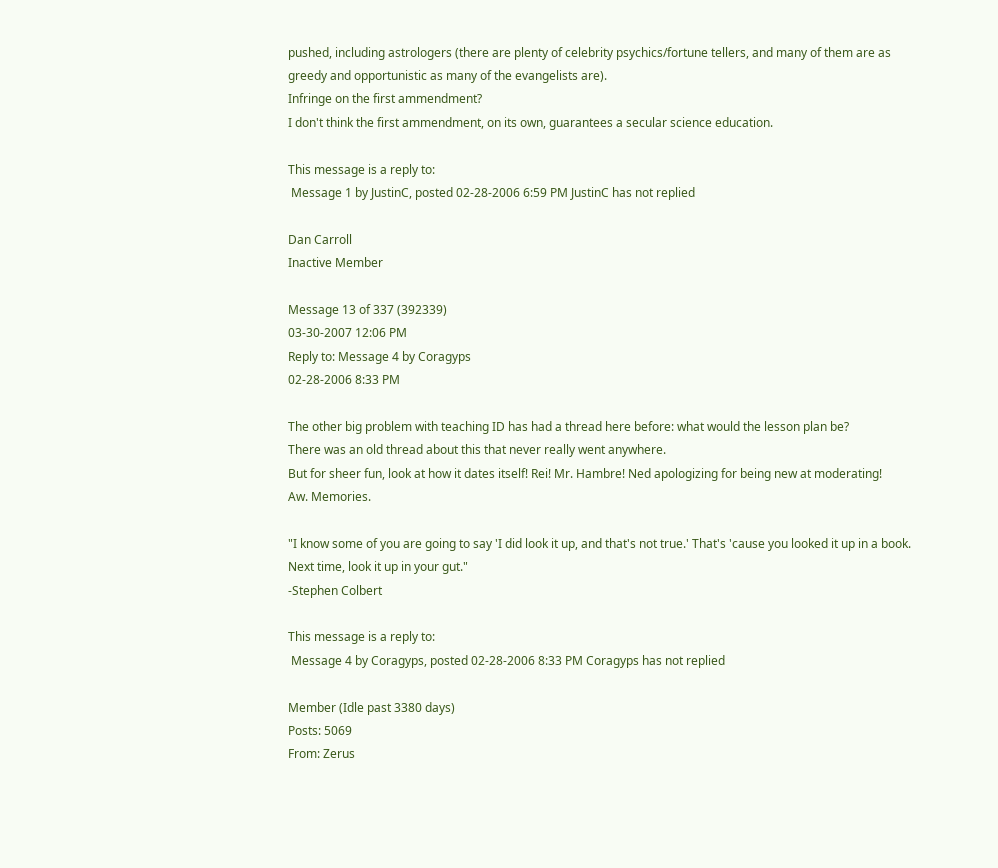pushed, including astrologers (there are plenty of celebrity psychics/fortune tellers, and many of them are as greedy and opportunistic as many of the evangelists are).
Infringe on the first ammendment?
I don't think the first ammendment, on its own, guarantees a secular science education.

This message is a reply to:
 Message 1 by JustinC, posted 02-28-2006 6:59 PM JustinC has not replied

Dan Carroll
Inactive Member

Message 13 of 337 (392339)
03-30-2007 12:06 PM
Reply to: Message 4 by Coragyps
02-28-2006 8:33 PM

The other big problem with teaching ID has had a thread here before: what would the lesson plan be?
There was an old thread about this that never really went anywhere.
But for sheer fun, look at how it dates itself! Rei! Mr. Hambre! Ned apologizing for being new at moderating!
Aw. Memories.

"I know some of you are going to say 'I did look it up, and that's not true.' That's 'cause you looked it up in a book. Next time, look it up in your gut."
-Stephen Colbert

This message is a reply to:
 Message 4 by Coragyps, posted 02-28-2006 8:33 PM Coragyps has not replied

Member (Idle past 3380 days)
Posts: 5069
From: Zerus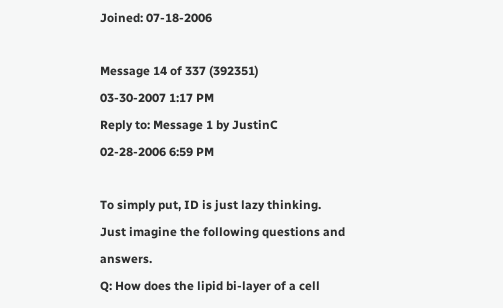Joined: 07-18-2006

Message 14 of 337 (392351)
03-30-2007 1:17 PM
Reply to: Message 1 by JustinC
02-28-2006 6:59 PM

To simply put, ID is just lazy thinking. Just imagine the following questions and answers.
Q: How does the lipid bi-layer of a cell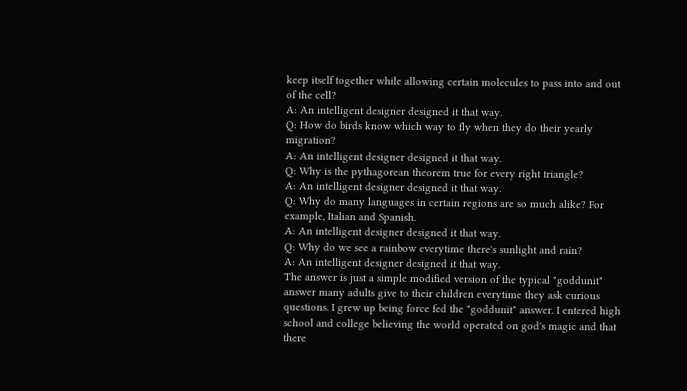keep itself together while allowing certain molecules to pass into and out of the cell?
A: An intelligent designer designed it that way.
Q: How do birds know which way to fly when they do their yearly migration?
A: An intelligent designer designed it that way.
Q: Why is the pythagorean theorem true for every right triangle?
A: An intelligent designer designed it that way.
Q: Why do many languages in certain regions are so much alike? For example, Italian and Spanish.
A: An intelligent designer designed it that way.
Q: Why do we see a rainbow everytime there's sunlight and rain?
A: An intelligent designer designed it that way.
The answer is just a simple modified version of the typical "goddunit" answer many adults give to their children everytime they ask curious questions. I grew up being force fed the "goddunit" answer. I entered high school and college believing the world operated on god's magic and that there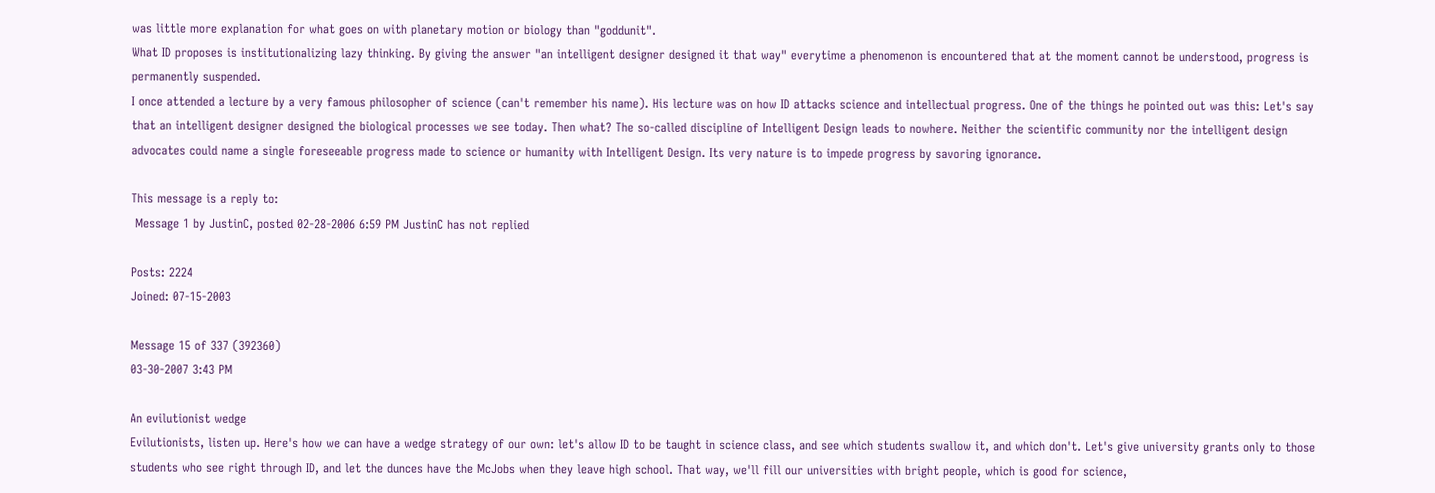was little more explanation for what goes on with planetary motion or biology than "goddunit".
What ID proposes is institutionalizing lazy thinking. By giving the answer "an intelligent designer designed it that way" everytime a phenomenon is encountered that at the moment cannot be understood, progress is permanently suspended.
I once attended a lecture by a very famous philosopher of science (can't remember his name). His lecture was on how ID attacks science and intellectual progress. One of the things he pointed out was this: Let's say that an intelligent designer designed the biological processes we see today. Then what? The so-called discipline of Intelligent Design leads to nowhere. Neither the scientific community nor the intelligent design advocates could name a single foreseeable progress made to science or humanity with Intelligent Design. Its very nature is to impede progress by savoring ignorance.

This message is a reply to:
 Message 1 by JustinC, posted 02-28-2006 6:59 PM JustinC has not replied

Posts: 2224
Joined: 07-15-2003

Message 15 of 337 (392360)
03-30-2007 3:43 PM

An evilutionist wedge
Evilutionists, listen up. Here's how we can have a wedge strategy of our own: let's allow ID to be taught in science class, and see which students swallow it, and which don't. Let's give university grants only to those students who see right through ID, and let the dunces have the McJobs when they leave high school. That way, we'll fill our universities with bright people, which is good for science,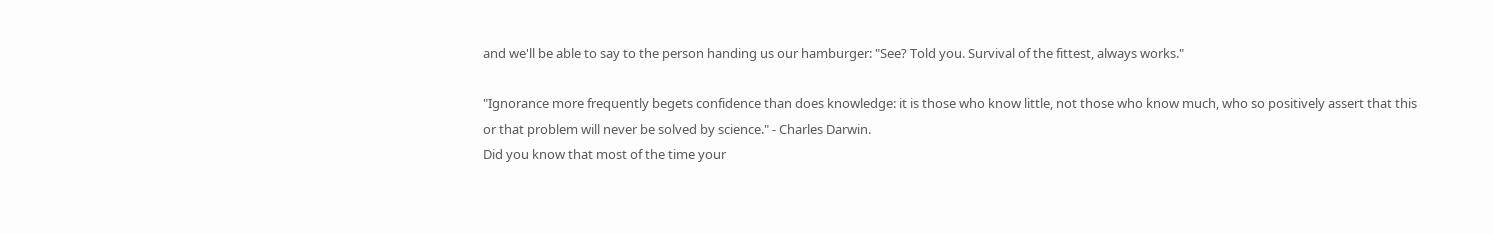and we'll be able to say to the person handing us our hamburger: "See? Told you. Survival of the fittest, always works."

"Ignorance more frequently begets confidence than does knowledge: it is those who know little, not those who know much, who so positively assert that this or that problem will never be solved by science." - Charles Darwin.
Did you know that most of the time your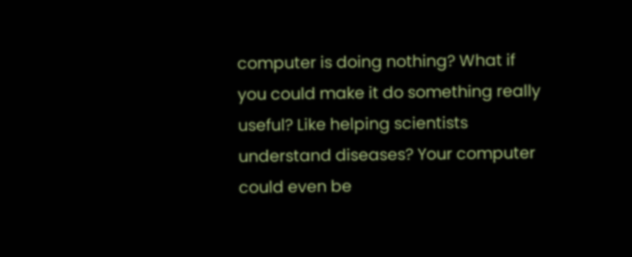computer is doing nothing? What if you could make it do something really useful? Like helping scientists understand diseases? Your computer could even be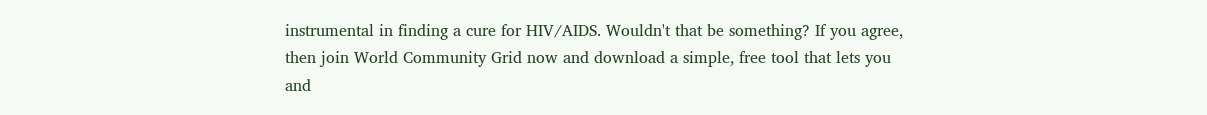instrumental in finding a cure for HIV/AIDS. Wouldn't that be something? If you agree, then join World Community Grid now and download a simple, free tool that lets you and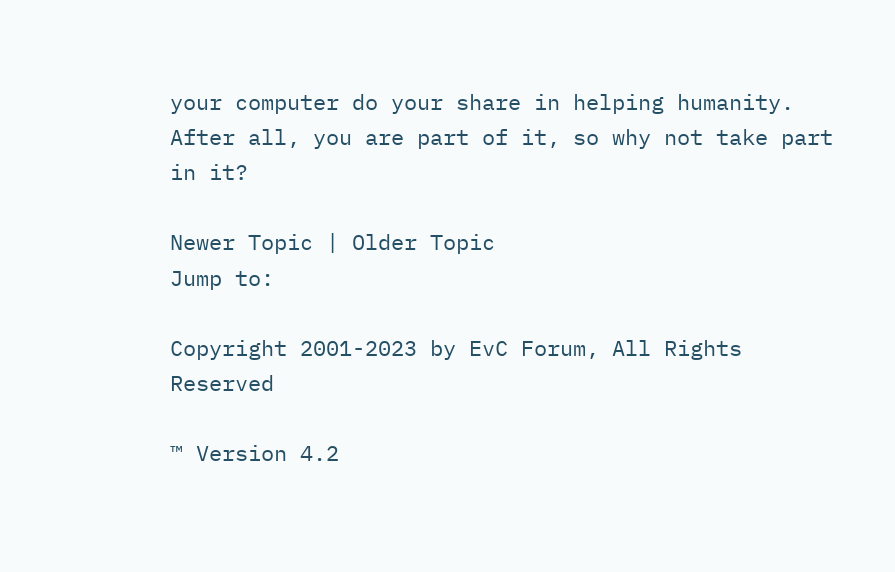your computer do your share in helping humanity. After all, you are part of it, so why not take part in it?

Newer Topic | Older Topic
Jump to:

Copyright 2001-2023 by EvC Forum, All Rights Reserved

™ Version 4.2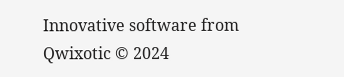Innovative software from Qwixotic © 2024